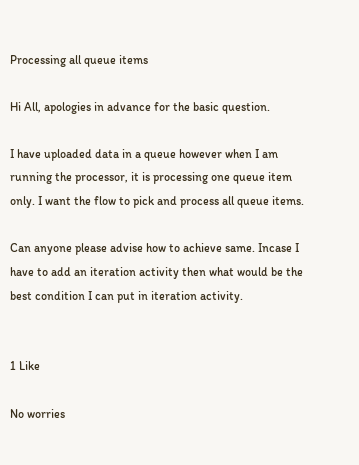Processing all queue items

Hi All, apologies in advance for the basic question.

I have uploaded data in a queue however when I am running the processor, it is processing one queue item only. I want the flow to pick and process all queue items.

Can anyone please advise how to achieve same. Incase I have to add an iteration activity then what would be the best condition I can put in iteration activity.


1 Like

No worries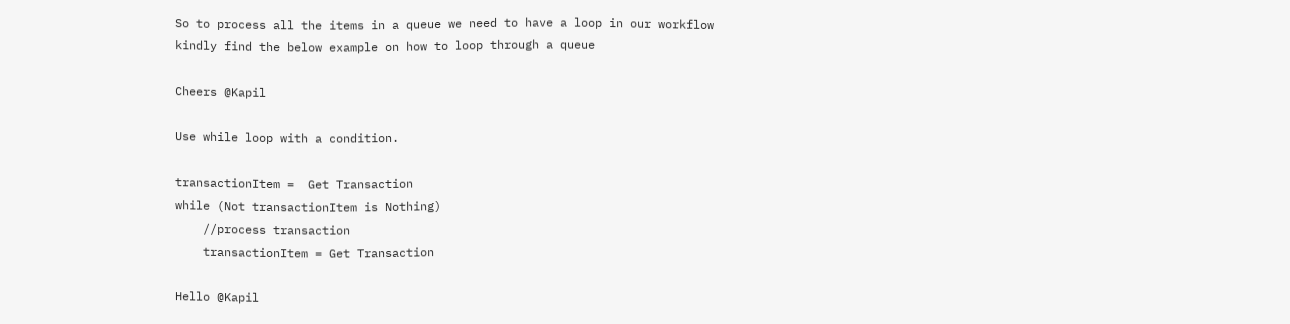So to process all the items in a queue we need to have a loop in our workflow
kindly find the below example on how to loop through a queue

Cheers @Kapil

Use while loop with a condition.

transactionItem =  Get Transaction
while (Not transactionItem is Nothing)
    //process transaction
    transactionItem = Get Transaction

Hello @Kapil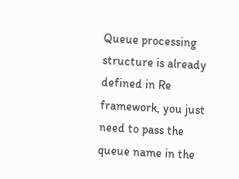Queue processing structure is already defined in Re framework, you just need to pass the queue name in the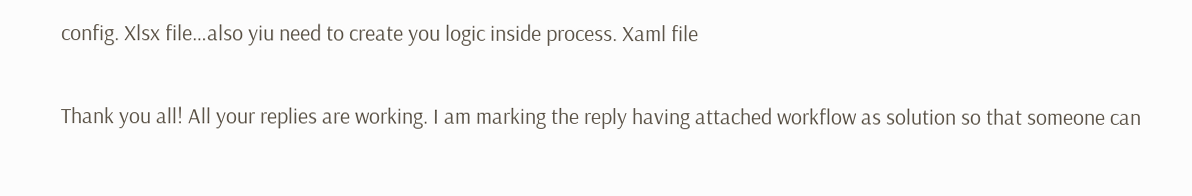config. Xlsx file…also yiu need to create you logic inside process. Xaml file

Thank you all! All your replies are working. I am marking the reply having attached workflow as solution so that someone can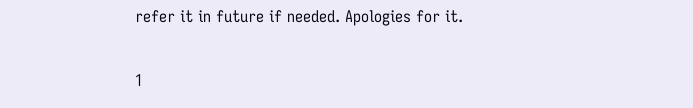refer it in future if needed. Apologies for it.

1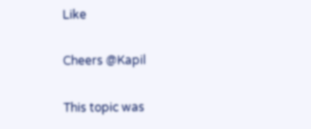Like

Cheers @Kapil

This topic was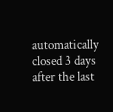automatically closed 3 days after the last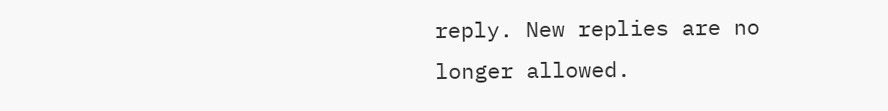reply. New replies are no longer allowed.